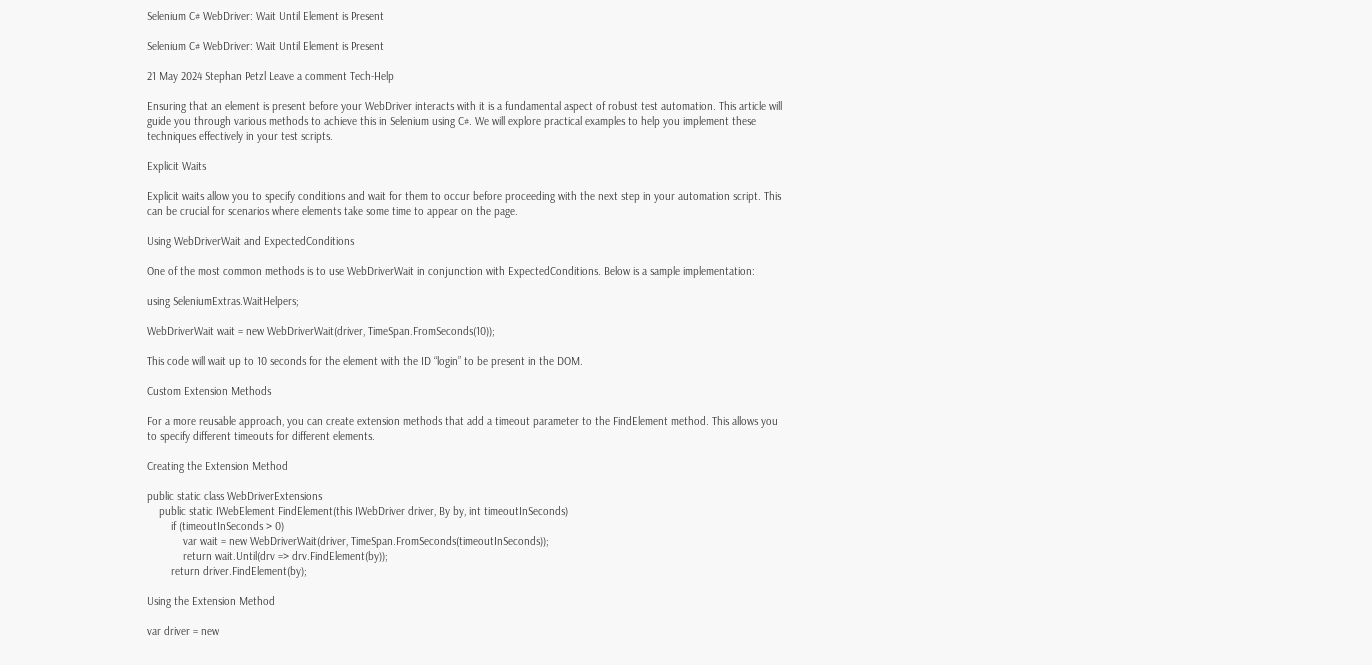Selenium C# WebDriver: Wait Until Element is Present

Selenium C# WebDriver: Wait Until Element is Present

21 May 2024 Stephan Petzl Leave a comment Tech-Help

Ensuring that an element is present before your WebDriver interacts with it is a fundamental aspect of robust test automation. This article will guide you through various methods to achieve this in Selenium using C#. We will explore practical examples to help you implement these techniques effectively in your test scripts.

Explicit Waits

Explicit waits allow you to specify conditions and wait for them to occur before proceeding with the next step in your automation script. This can be crucial for scenarios where elements take some time to appear on the page.

Using WebDriverWait and ExpectedConditions

One of the most common methods is to use WebDriverWait in conjunction with ExpectedConditions. Below is a sample implementation:

using SeleniumExtras.WaitHelpers;

WebDriverWait wait = new WebDriverWait(driver, TimeSpan.FromSeconds(10));

This code will wait up to 10 seconds for the element with the ID “login” to be present in the DOM.

Custom Extension Methods

For a more reusable approach, you can create extension methods that add a timeout parameter to the FindElement method. This allows you to specify different timeouts for different elements.

Creating the Extension Method

public static class WebDriverExtensions
    public static IWebElement FindElement(this IWebDriver driver, By by, int timeoutInSeconds)
        if (timeoutInSeconds > 0)
            var wait = new WebDriverWait(driver, TimeSpan.FromSeconds(timeoutInSeconds));
            return wait.Until(drv => drv.FindElement(by));
        return driver.FindElement(by);

Using the Extension Method

var driver = new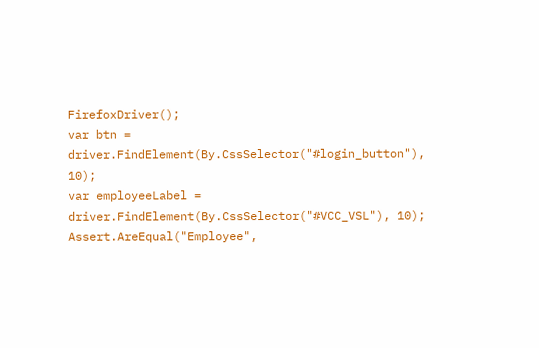FirefoxDriver();
var btn = driver.FindElement(By.CssSelector("#login_button"), 10);
var employeeLabel = driver.FindElement(By.CssSelector("#VCC_VSL"), 10);
Assert.AreEqual("Employee",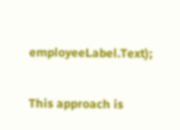employeeLabel.Text);

This approach is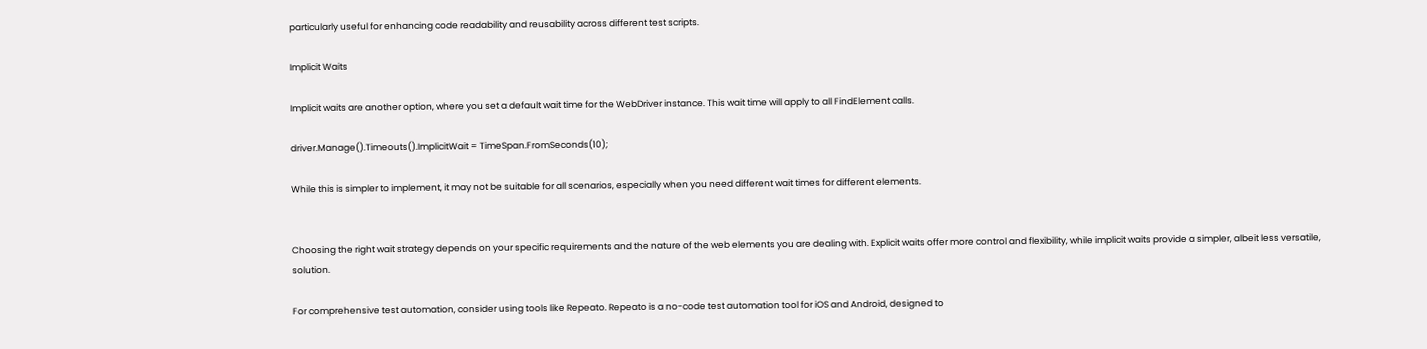particularly useful for enhancing code readability and reusability across different test scripts.

Implicit Waits

Implicit waits are another option, where you set a default wait time for the WebDriver instance. This wait time will apply to all FindElement calls.

driver.Manage().Timeouts().ImplicitWait = TimeSpan.FromSeconds(10);

While this is simpler to implement, it may not be suitable for all scenarios, especially when you need different wait times for different elements.


Choosing the right wait strategy depends on your specific requirements and the nature of the web elements you are dealing with. Explicit waits offer more control and flexibility, while implicit waits provide a simpler, albeit less versatile, solution.

For comprehensive test automation, consider using tools like Repeato. Repeato is a no-code test automation tool for iOS and Android, designed to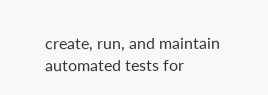create, run, and maintain automated tests for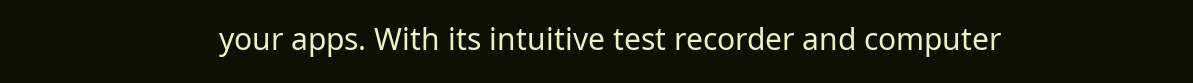your apps. With its intuitive test recorder and computer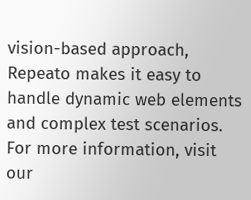vision-based approach, Repeato makes it easy to handle dynamic web elements and complex test scenarios. For more information, visit our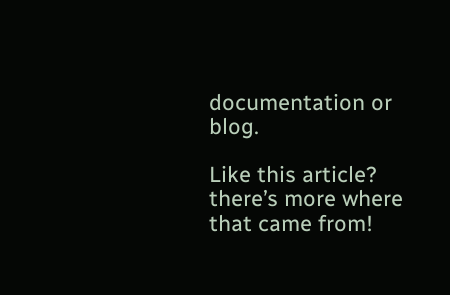documentation or blog.

Like this article? there’s more where that came from!